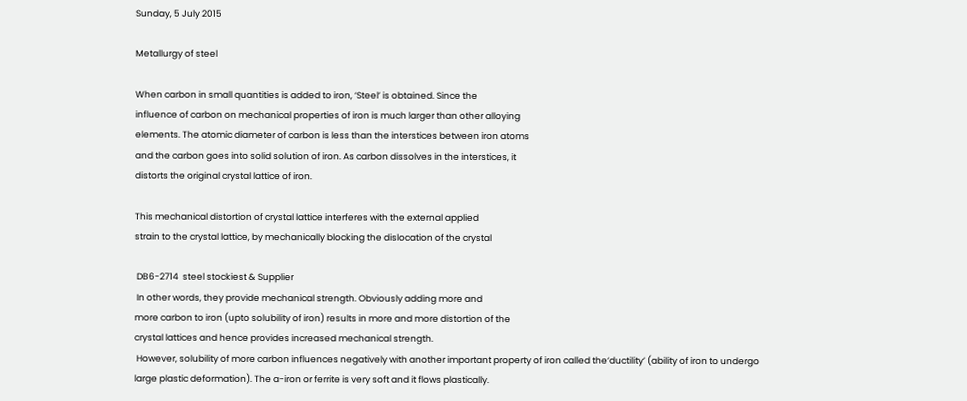Sunday, 5 July 2015

Metallurgy of steel

When carbon in small quantities is added to iron, ‘Steel’ is obtained. Since the
influence of carbon on mechanical properties of iron is much larger than other alloying
elements. The atomic diameter of carbon is less than the interstices between iron atoms
and the carbon goes into solid solution of iron. As carbon dissolves in the interstices, it
distorts the original crystal lattice of iron.

This mechanical distortion of crystal lattice interferes with the external applied
strain to the crystal lattice, by mechanically blocking the dislocation of the crystal

 DB6-2714  steel stockiest & Supplier
 In other words, they provide mechanical strength. Obviously adding more and
more carbon to iron (upto solubility of iron) results in more and more distortion of the
crystal lattices and hence provides increased mechanical strength.
 However, solubility of more carbon influences negatively with another important property of iron called the‘ductility’ (ability of iron to undergo large plastic deformation). The a-iron or ferrite is very soft and it flows plastically.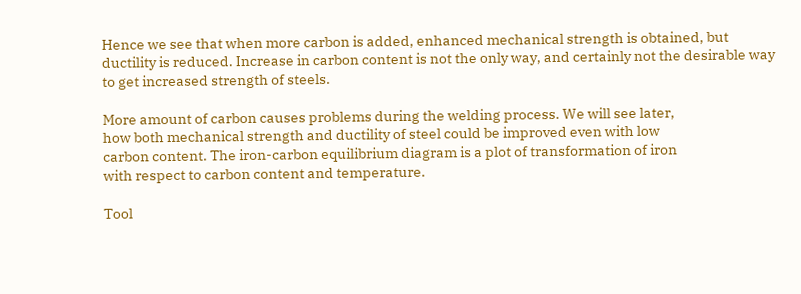Hence we see that when more carbon is added, enhanced mechanical strength is obtained, but ductility is reduced. Increase in carbon content is not the only way, and certainly not the desirable way to get increased strength of steels.

More amount of carbon causes problems during the welding process. We will see later,
how both mechanical strength and ductility of steel could be improved even with low
carbon content. The iron-carbon equilibrium diagram is a plot of transformation of iron
with respect to carbon content and temperature.

Tool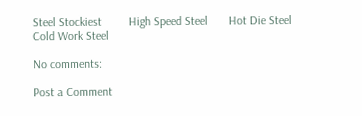Steel Stockiest         High Speed Steel       Hot Die Steel    Cold Work Steel

No comments:

Post a Comment